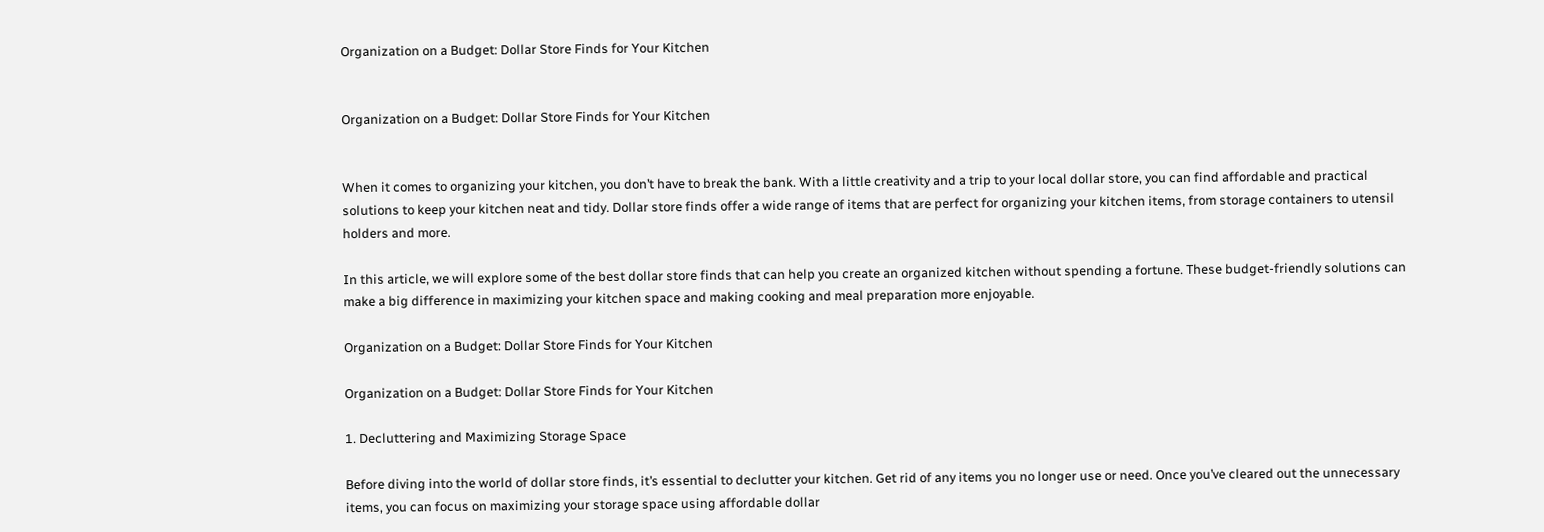Organization on a Budget: Dollar Store Finds for Your Kitchen


Organization on a Budget: Dollar Store Finds for Your Kitchen


When it comes to organizing your kitchen, you don’t have to break the bank. With a little creativity and a trip to your local dollar store, you can find affordable and practical solutions to keep your kitchen neat and tidy. Dollar store finds offer a wide range of items that are perfect for organizing your kitchen items, from storage containers to utensil holders and more.

In this article, we will explore some of the best dollar store finds that can help you create an organized kitchen without spending a fortune. These budget-friendly solutions can make a big difference in maximizing your kitchen space and making cooking and meal preparation more enjoyable.

Organization on a Budget: Dollar Store Finds for Your Kitchen

Organization on a Budget: Dollar Store Finds for Your Kitchen

1. Decluttering and Maximizing Storage Space

Before diving into the world of dollar store finds, it’s essential to declutter your kitchen. Get rid of any items you no longer use or need. Once you’ve cleared out the unnecessary items, you can focus on maximizing your storage space using affordable dollar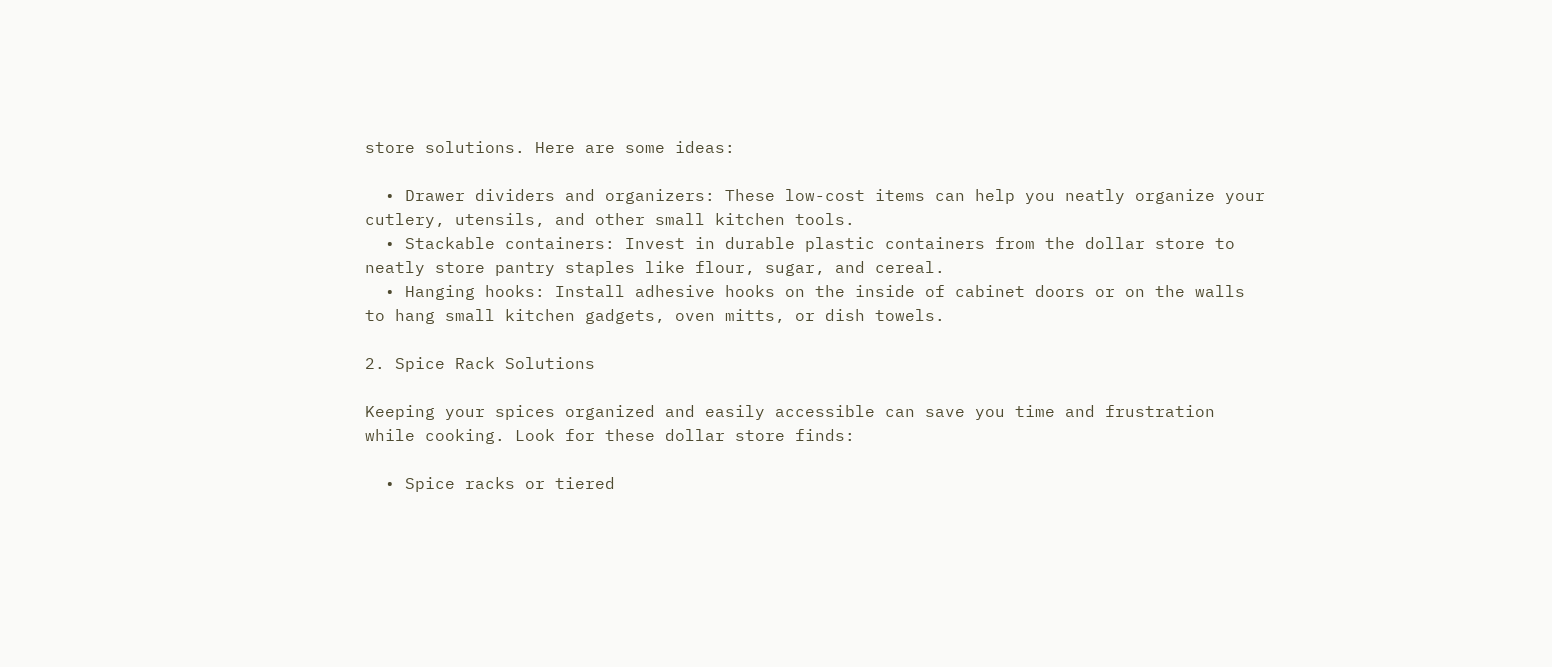store solutions. Here are some ideas:

  • Drawer dividers and organizers: These low-cost items can help you neatly organize your cutlery, utensils, and other small kitchen tools.
  • Stackable containers: Invest in durable plastic containers from the dollar store to neatly store pantry staples like flour, sugar, and cereal.
  • Hanging hooks: Install adhesive hooks on the inside of cabinet doors or on the walls to hang small kitchen gadgets, oven mitts, or dish towels.

2. Spice Rack Solutions

Keeping your spices organized and easily accessible can save you time and frustration while cooking. Look for these dollar store finds:

  • Spice racks or tiered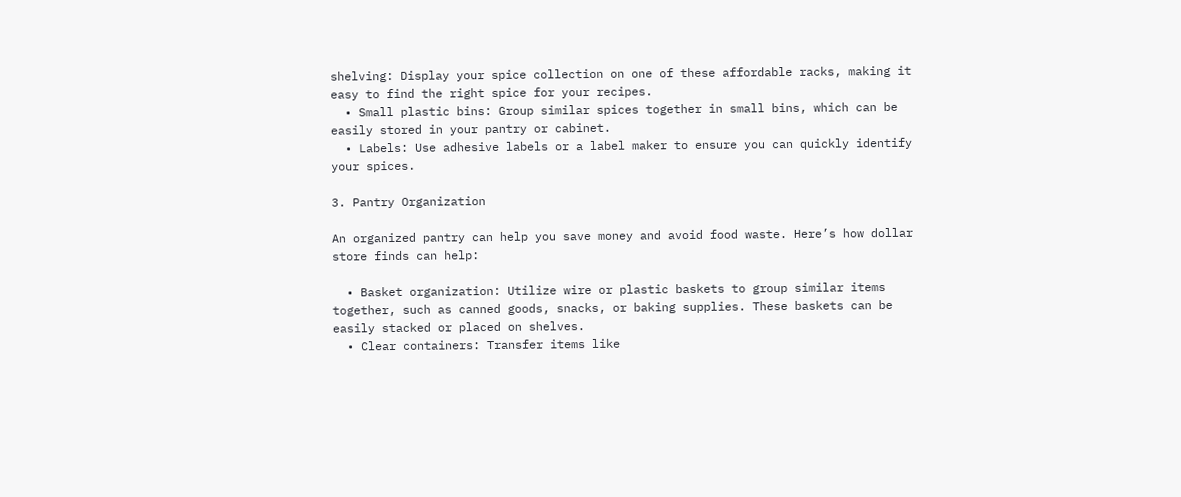shelving: Display your spice collection on one of these affordable racks, making it easy to find the right spice for your recipes.
  • Small plastic bins: Group similar spices together in small bins, which can be easily stored in your pantry or cabinet.
  • Labels: Use adhesive labels or a label maker to ensure you can quickly identify your spices.

3. Pantry Organization

An organized pantry can help you save money and avoid food waste. Here’s how dollar store finds can help:

  • Basket organization: Utilize wire or plastic baskets to group similar items together, such as canned goods, snacks, or baking supplies. These baskets can be easily stacked or placed on shelves.
  • Clear containers: Transfer items like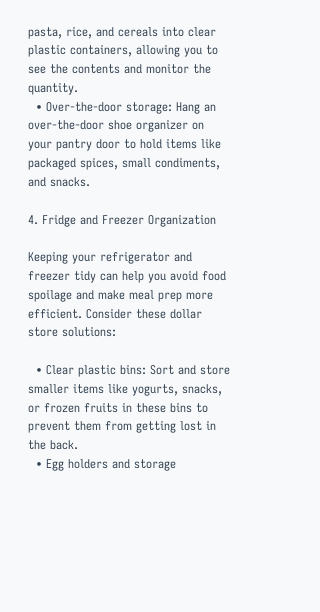pasta, rice, and cereals into clear plastic containers, allowing you to see the contents and monitor the quantity.
  • Over-the-door storage: Hang an over-the-door shoe organizer on your pantry door to hold items like packaged spices, small condiments, and snacks.

4. Fridge and Freezer Organization

Keeping your refrigerator and freezer tidy can help you avoid food spoilage and make meal prep more efficient. Consider these dollar store solutions:

  • Clear plastic bins: Sort and store smaller items like yogurts, snacks, or frozen fruits in these bins to prevent them from getting lost in the back.
  • Egg holders and storage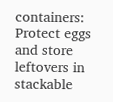containers: Protect eggs and store leftovers in stackable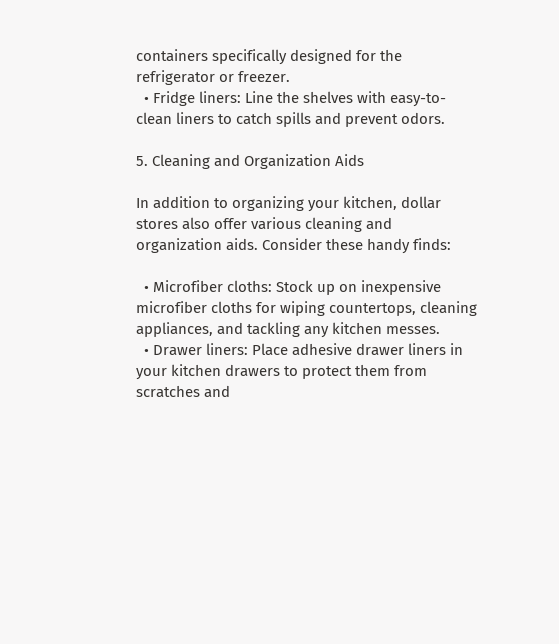containers specifically designed for the refrigerator or freezer.
  • Fridge liners: Line the shelves with easy-to-clean liners to catch spills and prevent odors.

5. Cleaning and Organization Aids

In addition to organizing your kitchen, dollar stores also offer various cleaning and organization aids. Consider these handy finds:

  • Microfiber cloths: Stock up on inexpensive microfiber cloths for wiping countertops, cleaning appliances, and tackling any kitchen messes.
  • Drawer liners: Place adhesive drawer liners in your kitchen drawers to protect them from scratches and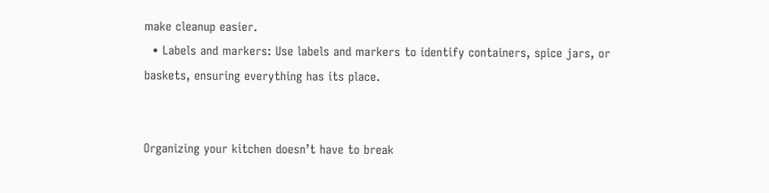make cleanup easier.
  • Labels and markers: Use labels and markers to identify containers, spice jars, or baskets, ensuring everything has its place.


Organizing your kitchen doesn’t have to break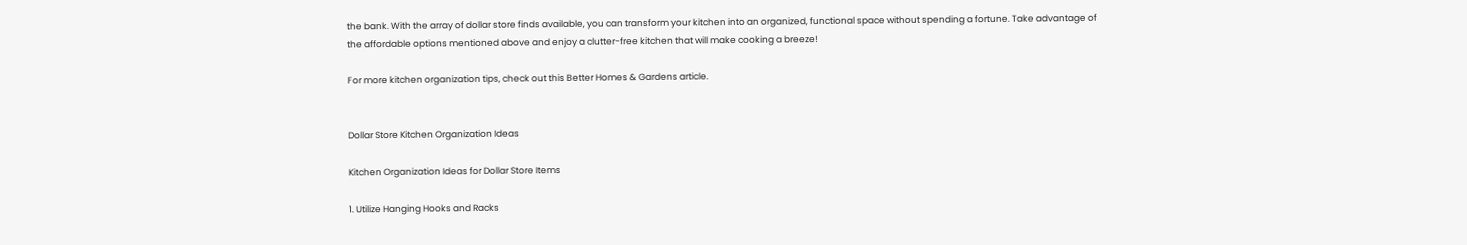the bank. With the array of dollar store finds available, you can transform your kitchen into an organized, functional space without spending a fortune. Take advantage of the affordable options mentioned above and enjoy a clutter-free kitchen that will make cooking a breeze!

For more kitchen organization tips, check out this Better Homes & Gardens article.


Dollar Store Kitchen Organization Ideas

Kitchen Organization Ideas for Dollar Store Items

1. Utilize Hanging Hooks and Racks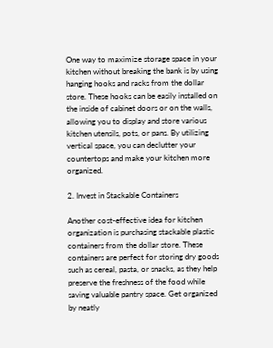One way to maximize storage space in your kitchen without breaking the bank is by using hanging hooks and racks from the dollar store. These hooks can be easily installed on the inside of cabinet doors or on the walls, allowing you to display and store various kitchen utensils, pots, or pans. By utilizing vertical space, you can declutter your countertops and make your kitchen more organized.

2. Invest in Stackable Containers

Another cost-effective idea for kitchen organization is purchasing stackable plastic containers from the dollar store. These containers are perfect for storing dry goods such as cereal, pasta, or snacks, as they help preserve the freshness of the food while saving valuable pantry space. Get organized by neatly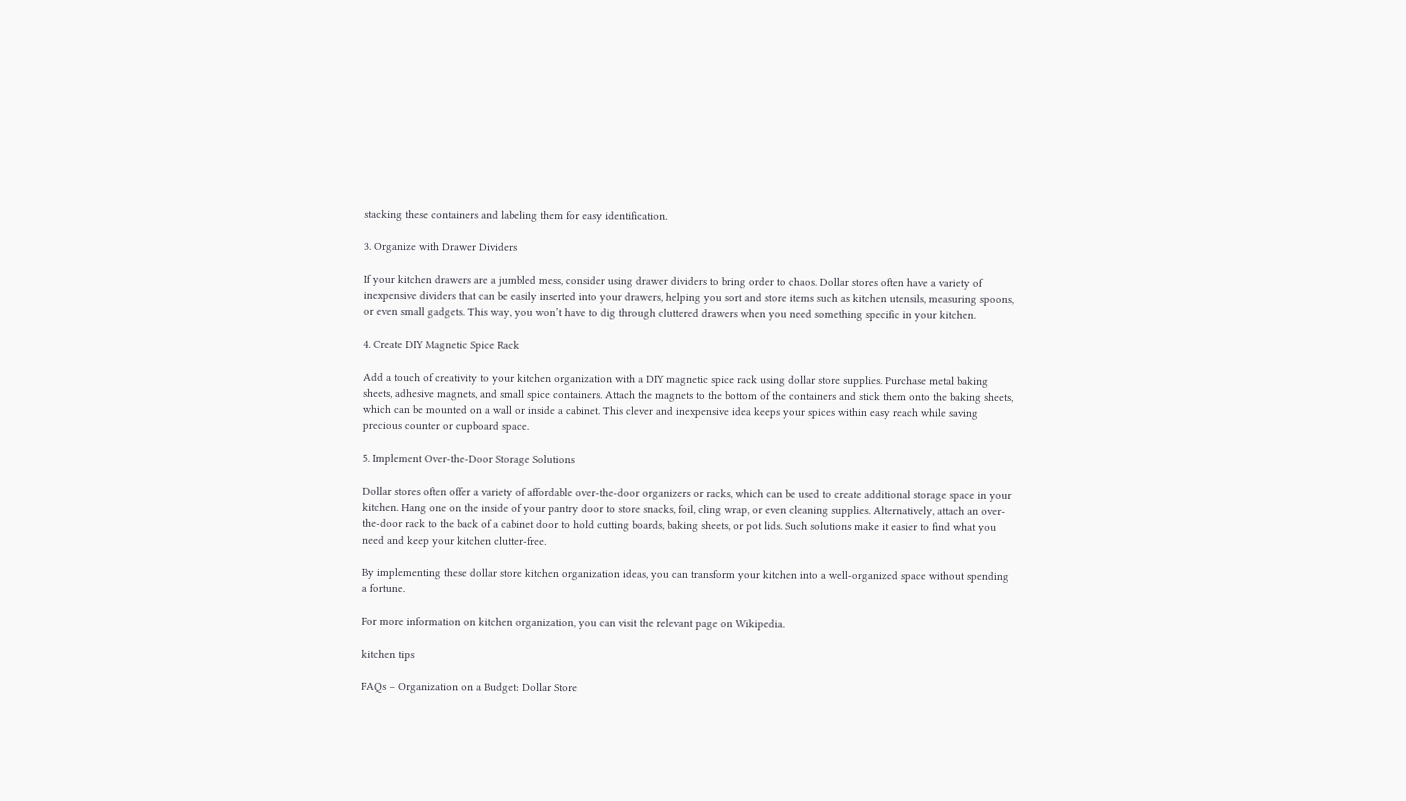stacking these containers and labeling them for easy identification.

3. Organize with Drawer Dividers

If your kitchen drawers are a jumbled mess, consider using drawer dividers to bring order to chaos. Dollar stores often have a variety of inexpensive dividers that can be easily inserted into your drawers, helping you sort and store items such as kitchen utensils, measuring spoons, or even small gadgets. This way, you won’t have to dig through cluttered drawers when you need something specific in your kitchen.

4. Create DIY Magnetic Spice Rack

Add a touch of creativity to your kitchen organization with a DIY magnetic spice rack using dollar store supplies. Purchase metal baking sheets, adhesive magnets, and small spice containers. Attach the magnets to the bottom of the containers and stick them onto the baking sheets, which can be mounted on a wall or inside a cabinet. This clever and inexpensive idea keeps your spices within easy reach while saving precious counter or cupboard space.

5. Implement Over-the-Door Storage Solutions

Dollar stores often offer a variety of affordable over-the-door organizers or racks, which can be used to create additional storage space in your kitchen. Hang one on the inside of your pantry door to store snacks, foil, cling wrap, or even cleaning supplies. Alternatively, attach an over-the-door rack to the back of a cabinet door to hold cutting boards, baking sheets, or pot lids. Such solutions make it easier to find what you need and keep your kitchen clutter-free.

By implementing these dollar store kitchen organization ideas, you can transform your kitchen into a well-organized space without spending a fortune.

For more information on kitchen organization, you can visit the relevant page on Wikipedia.

kitchen tips

FAQs – Organization on a Budget: Dollar Store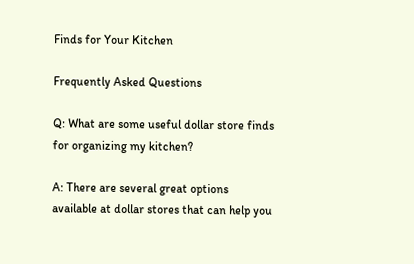Finds for Your Kitchen

Frequently Asked Questions

Q: What are some useful dollar store finds for organizing my kitchen?

A: There are several great options available at dollar stores that can help you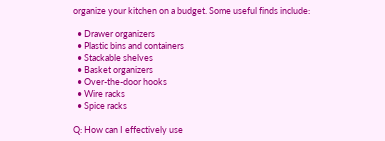organize your kitchen on a budget. Some useful finds include:

  • Drawer organizers
  • Plastic bins and containers
  • Stackable shelves
  • Basket organizers
  • Over-the-door hooks
  • Wire racks
  • Spice racks

Q: How can I effectively use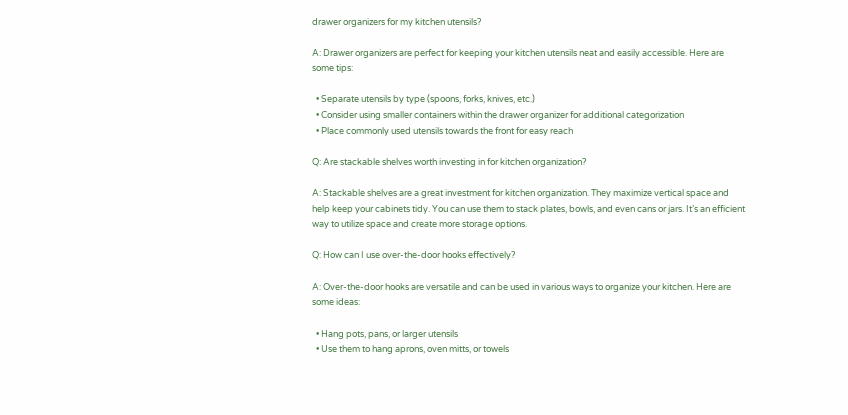drawer organizers for my kitchen utensils?

A: Drawer organizers are perfect for keeping your kitchen utensils neat and easily accessible. Here are some tips:

  • Separate utensils by type (spoons, forks, knives, etc.)
  • Consider using smaller containers within the drawer organizer for additional categorization
  • Place commonly used utensils towards the front for easy reach

Q: Are stackable shelves worth investing in for kitchen organization?

A: Stackable shelves are a great investment for kitchen organization. They maximize vertical space and help keep your cabinets tidy. You can use them to stack plates, bowls, and even cans or jars. It’s an efficient way to utilize space and create more storage options.

Q: How can I use over-the-door hooks effectively?

A: Over-the-door hooks are versatile and can be used in various ways to organize your kitchen. Here are some ideas:

  • Hang pots, pans, or larger utensils
  • Use them to hang aprons, oven mitts, or towels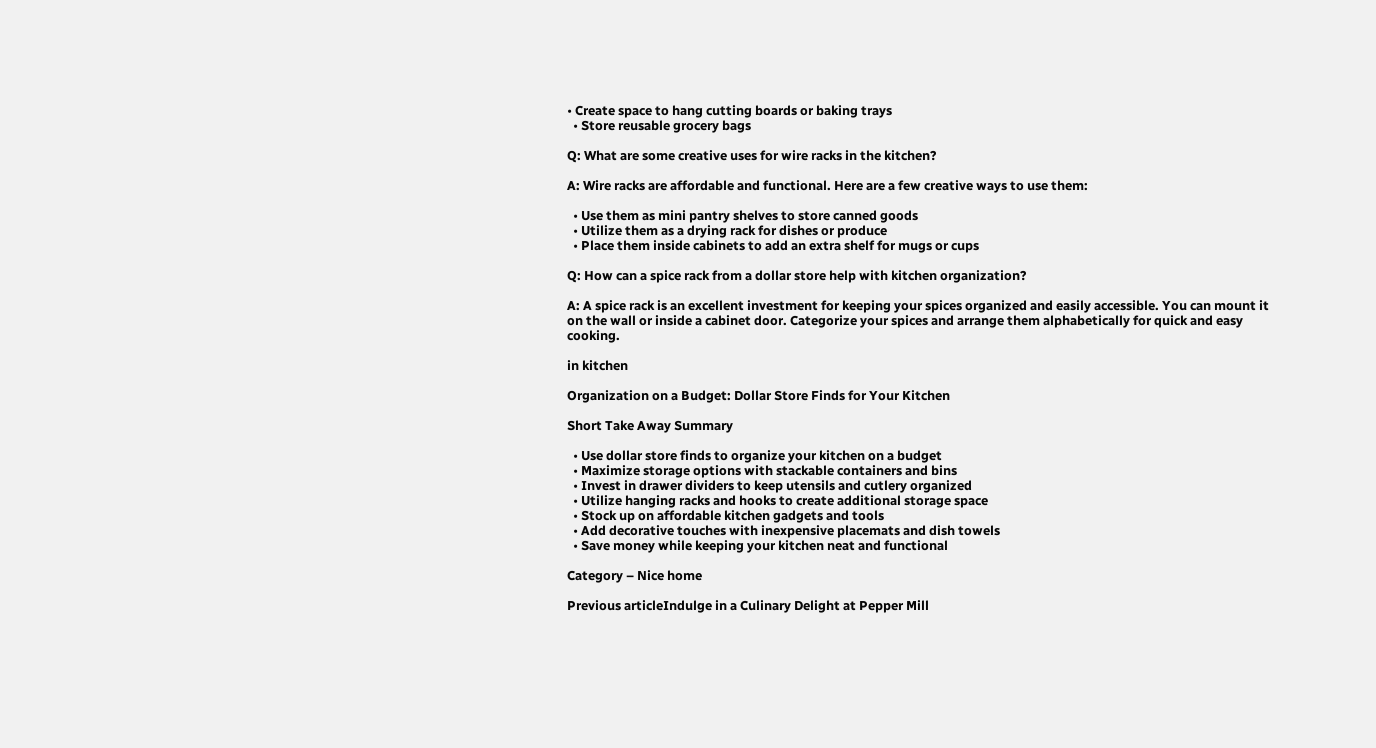• Create space to hang cutting boards or baking trays
  • Store reusable grocery bags

Q: What are some creative uses for wire racks in the kitchen?

A: Wire racks are affordable and functional. Here are a few creative ways to use them:

  • Use them as mini pantry shelves to store canned goods
  • Utilize them as a drying rack for dishes or produce
  • Place them inside cabinets to add an extra shelf for mugs or cups

Q: How can a spice rack from a dollar store help with kitchen organization?

A: A spice rack is an excellent investment for keeping your spices organized and easily accessible. You can mount it on the wall or inside a cabinet door. Categorize your spices and arrange them alphabetically for quick and easy cooking.

in kitchen

Organization on a Budget: Dollar Store Finds for Your Kitchen

Short Take Away Summary

  • Use dollar store finds to organize your kitchen on a budget
  • Maximize storage options with stackable containers and bins
  • Invest in drawer dividers to keep utensils and cutlery organized
  • Utilize hanging racks and hooks to create additional storage space
  • Stock up on affordable kitchen gadgets and tools
  • Add decorative touches with inexpensive placemats and dish towels
  • Save money while keeping your kitchen neat and functional

Category – Nice home

Previous articleIndulge in a Culinary Delight at Pepper Mill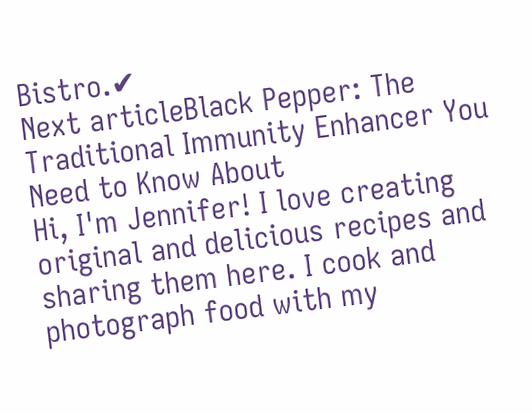Bistro.✔
Next articleBlack Pepper: The Traditional Immunity Enhancer You Need to Know About
Hi, I'm Jennifer! I love creating original and delicious recipes and sharing them here. I cook and photograph food with my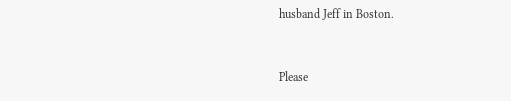husband Jeff in Boston.


Please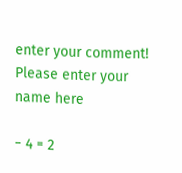enter your comment!
Please enter your name here

− 4 = 2